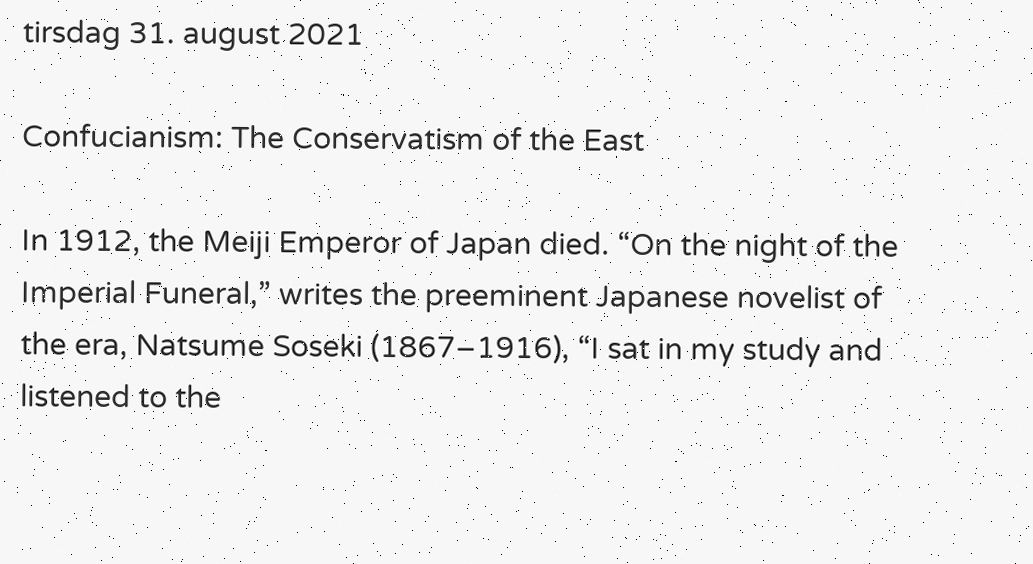tirsdag 31. august 2021

Confucianism: The Conservatism of the East

In 1912, the Meiji Emperor of Japan died. “On the night of the Imperial Funeral,” writes the preeminent Japanese novelist of the era, Natsume Soseki (1867–1916), “I sat in my study and listened to the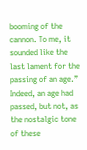booming of the cannon. To me, it sounded like the last lament for the passing of an age.” Indeed, an age had passed, but not, as the nostalgic tone of these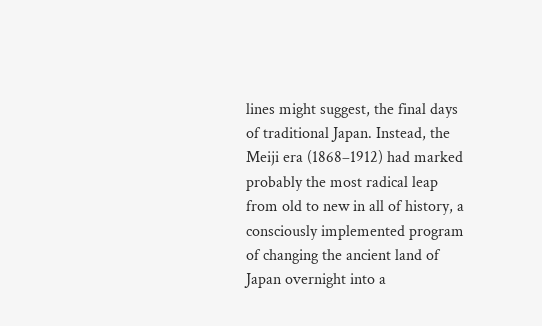lines might suggest, the final days of traditional Japan. Instead, the Meiji era (1868–1912) had marked probably the most radical leap from old to new in all of history, a consciously implemented program of changing the ancient land of Japan overnight into a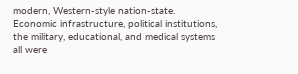modern, Western-style nation-state. Economic infrastructure, political institutions, the military, educational, and medical systems all were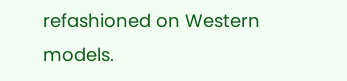refashioned on Western models.